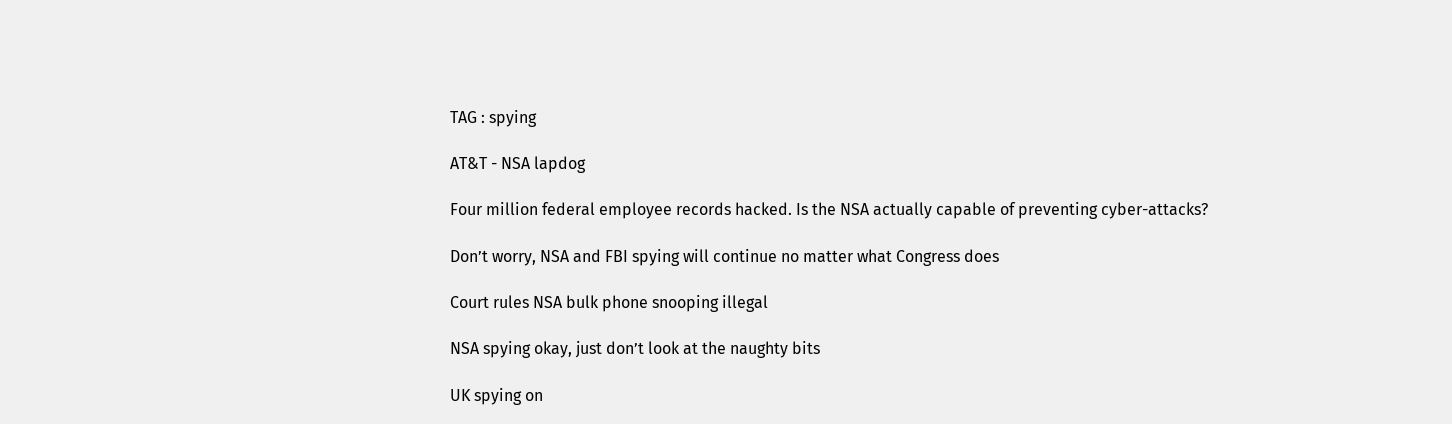TAG : spying

AT&T - NSA lapdog

Four million federal employee records hacked. Is the NSA actually capable of preventing cyber-attacks?

Don’t worry, NSA and FBI spying will continue no matter what Congress does

Court rules NSA bulk phone snooping illegal

NSA spying okay, just don’t look at the naughty bits

UK spying on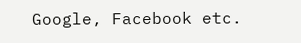Google, Facebook etc.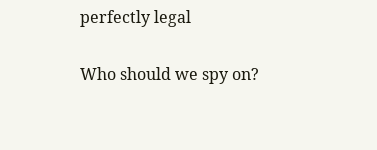perfectly legal

Who should we spy on?